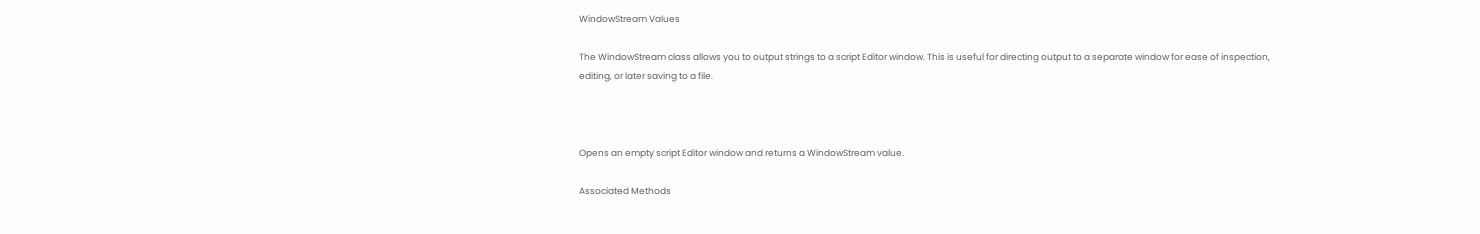WindowStream Values

The WindowStream class allows you to output strings to a script Editor window. This is useful for directing output to a separate window for ease of inspection, editing, or later saving to a file.



Opens an empty script Editor window and returns a WindowStream value.

Associated Methods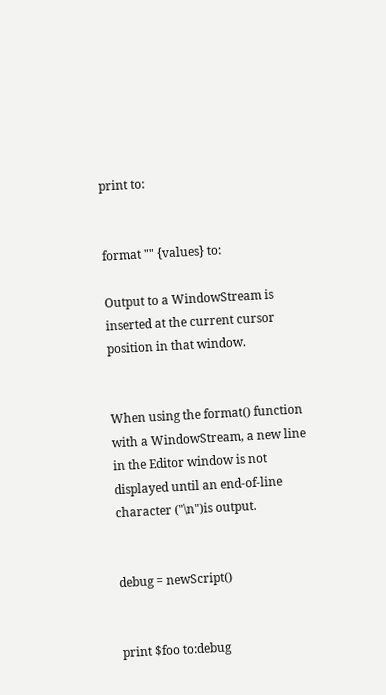print to:


format "" {values} to:

Output to a WindowStream is inserted at the current cursor position in that window.


When using the format() function with a WindowStream, a new line in the Editor window is not displayed until an end-of-line character ("\n")is output.


debug = newScript()


print $foo to:debug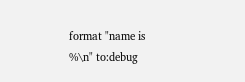format "name is %\n" to:debug